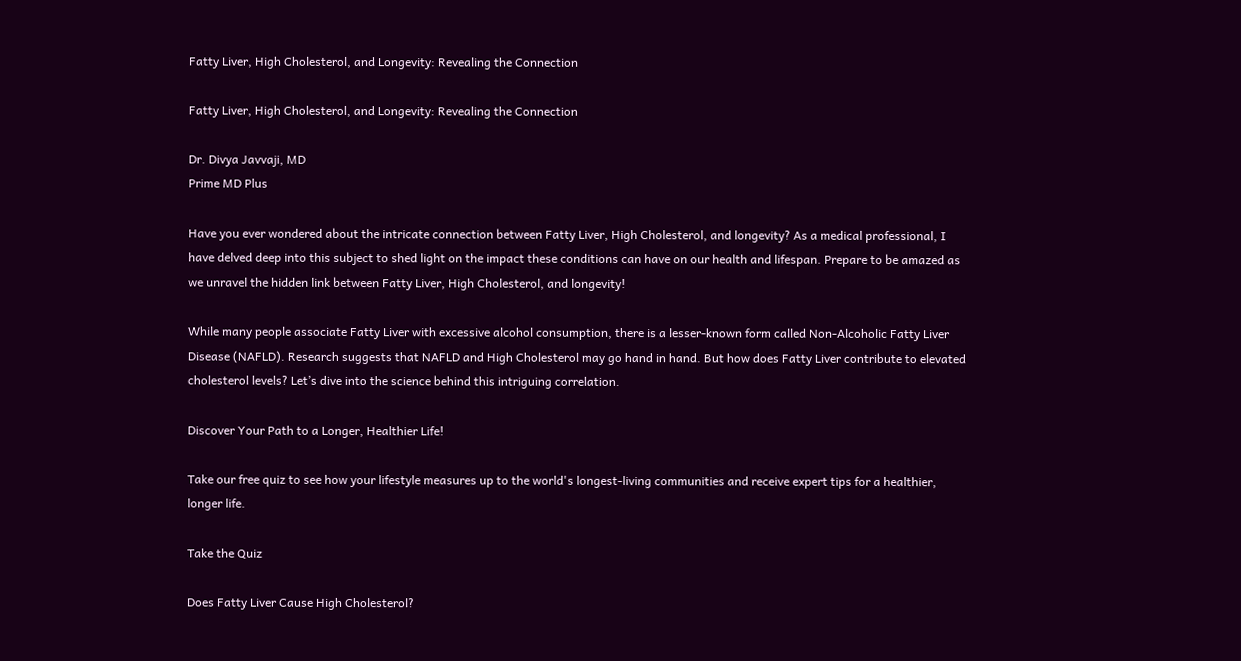Fatty Liver, High Cholesterol, and Longevity: Revealing the Connection

Fatty Liver, High Cholesterol, and Longevity: Revealing the Connection

Dr. Divya Javvaji, MD
Prime MD Plus

Have you ever wondered about the intricate connection between Fatty Liver, High Cholesterol, and longevity? As a medical professional, I have delved deep into this subject to shed light on the impact these conditions can have on our health and lifespan. Prepare to be amazed as we unravel the hidden link between Fatty Liver, High Cholesterol, and longevity!

While many people associate Fatty Liver with excessive alcohol consumption, there is a lesser-known form called Non-Alcoholic Fatty Liver Disease (NAFLD). Research suggests that NAFLD and High Cholesterol may go hand in hand. But how does Fatty Liver contribute to elevated cholesterol levels? Let’s dive into the science behind this intriguing correlation.

Discover Your Path to a Longer, Healthier Life!

Take our free quiz to see how your lifestyle measures up to the world's longest-living communities and receive expert tips for a healthier, longer life.

Take the Quiz

Does Fatty Liver Cause High Cholesterol?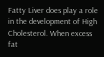Fatty Liver does play a role in the development of High Cholesterol. When excess fat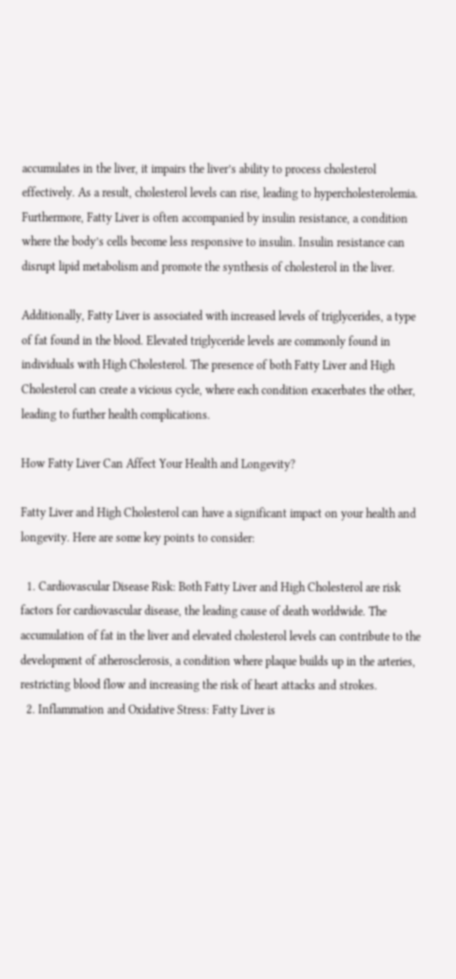accumulates in the liver, it impairs the liver’s ability to process cholesterol effectively. As a result, cholesterol levels can rise, leading to hypercholesterolemia. Furthermore, Fatty Liver is often accompanied by insulin resistance, a condition where the body’s cells become less responsive to insulin. Insulin resistance can disrupt lipid metabolism and promote the synthesis of cholesterol in the liver.

Additionally, Fatty Liver is associated with increased levels of triglycerides, a type of fat found in the blood. Elevated triglyceride levels are commonly found in individuals with High Cholesterol. The presence of both Fatty Liver and High Cholesterol can create a vicious cycle, where each condition exacerbates the other, leading to further health complications.

How Fatty Liver Can Affect Your Health and Longevity?

Fatty Liver and High Cholesterol can have a significant impact on your health and longevity. Here are some key points to consider:

  1. Cardiovascular Disease Risk: Both Fatty Liver and High Cholesterol are risk factors for cardiovascular disease, the leading cause of death worldwide. The accumulation of fat in the liver and elevated cholesterol levels can contribute to the development of atherosclerosis, a condition where plaque builds up in the arteries, restricting blood flow and increasing the risk of heart attacks and strokes.
  2. Inflammation and Oxidative Stress: Fatty Liver is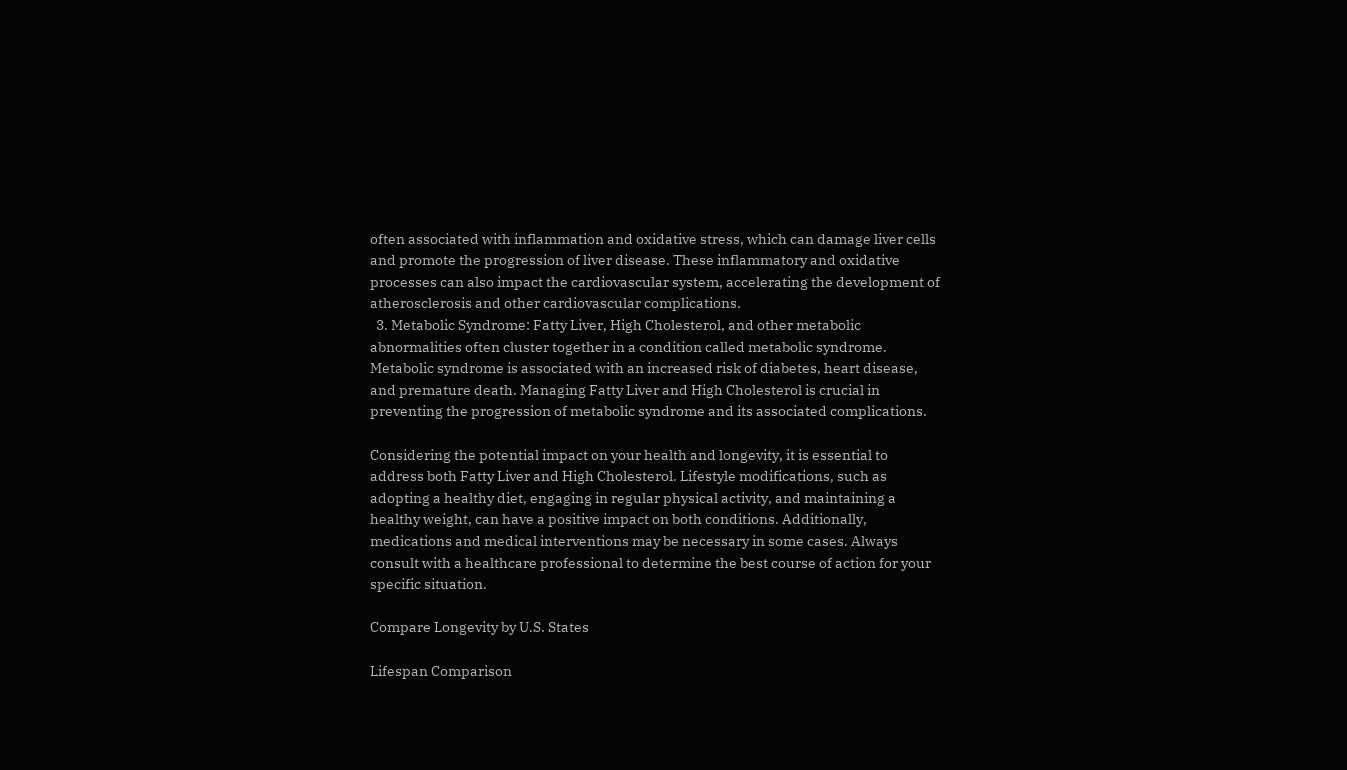often associated with inflammation and oxidative stress, which can damage liver cells and promote the progression of liver disease. These inflammatory and oxidative processes can also impact the cardiovascular system, accelerating the development of atherosclerosis and other cardiovascular complications.
  3. Metabolic Syndrome: Fatty Liver, High Cholesterol, and other metabolic abnormalities often cluster together in a condition called metabolic syndrome. Metabolic syndrome is associated with an increased risk of diabetes, heart disease, and premature death. Managing Fatty Liver and High Cholesterol is crucial in preventing the progression of metabolic syndrome and its associated complications.

Considering the potential impact on your health and longevity, it is essential to address both Fatty Liver and High Cholesterol. Lifestyle modifications, such as adopting a healthy diet, engaging in regular physical activity, and maintaining a healthy weight, can have a positive impact on both conditions. Additionally, medications and medical interventions may be necessary in some cases. Always consult with a healthcare professional to determine the best course of action for your specific situation.

Compare Longevity by U.S. States

Lifespan Comparison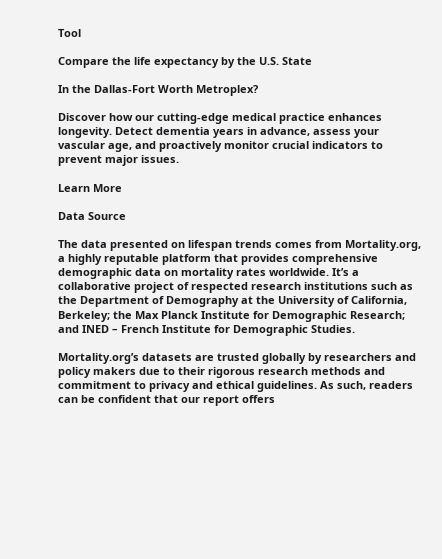Tool

Compare the life expectancy by the U.S. State

In the Dallas-Fort Worth Metroplex?

Discover how our cutting-edge medical practice enhances longevity. Detect dementia years in advance, assess your vascular age, and proactively monitor crucial indicators to prevent major issues.

Learn More

Data Source

The data presented on lifespan trends comes from Mortality.org, a highly reputable platform that provides comprehensive demographic data on mortality rates worldwide. It’s a collaborative project of respected research institutions such as the Department of Demography at the University of California, Berkeley; the Max Planck Institute for Demographic Research; and INED – French Institute for Demographic Studies.

Mortality.org’s datasets are trusted globally by researchers and policy makers due to their rigorous research methods and commitment to privacy and ethical guidelines. As such, readers can be confident that our report offers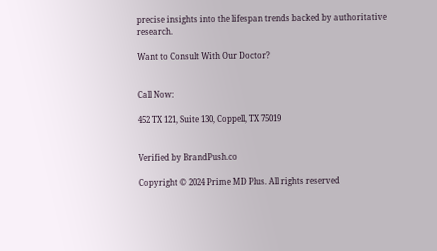precise insights into the lifespan trends backed by authoritative research.

Want to Consult With Our Doctor?


Call Now:

452 TX 121, Suite 130, Coppell, TX 75019


Verified by BrandPush.co

Copyright © 2024 Prime MD Plus. All rights reserved